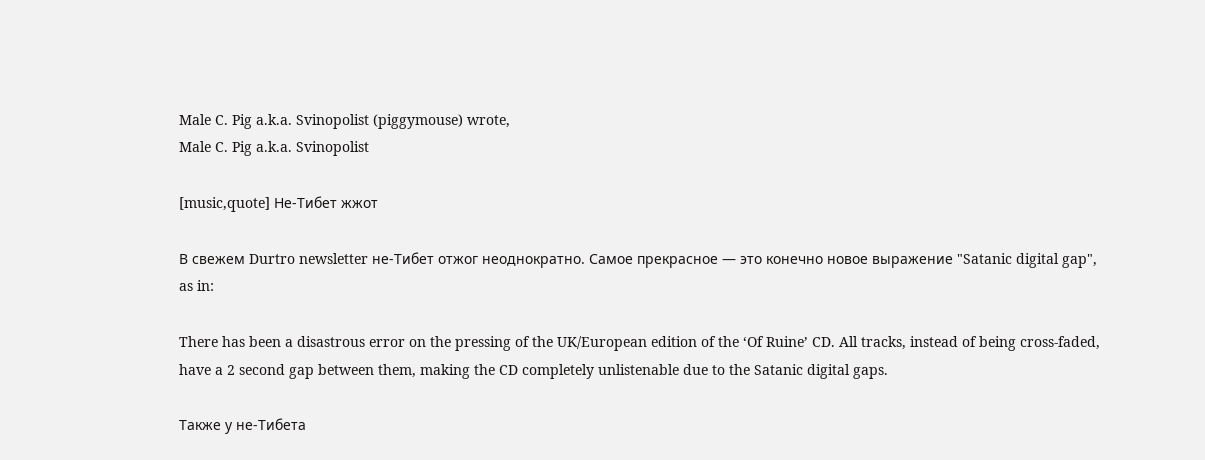Male C. Pig a.k.a. Svinopolist (piggymouse) wrote,
Male C. Pig a.k.a. Svinopolist

[music,quote] Не-Тибет жжот

В свежем Durtro newsletter не-Тибет отжог неоднократно. Самое прекрасное — это конечно новое выражение "Satanic digital gap", as in:

There has been a disastrous error on the pressing of the UK/European edition of the ‘Of Ruine’ CD. All tracks, instead of being cross-faded, have a 2 second gap between them, making the CD completely unlistenable due to the Satanic digital gaps.

Также у не-Тибета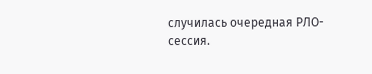случилась очередная РЛО-сессия.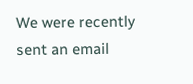We were recently sent an email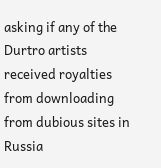asking if any of the Durtro artists received royalties from downloading from dubious sites in Russia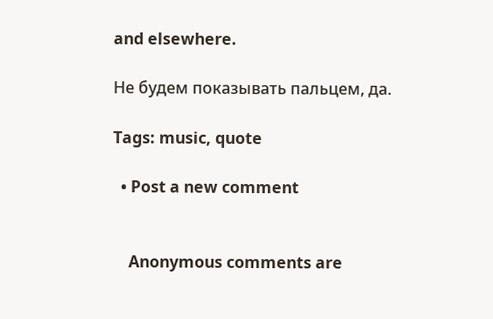and elsewhere.

Не будем показывать пальцем, да.

Tags: music, quote

  • Post a new comment


    Anonymous comments are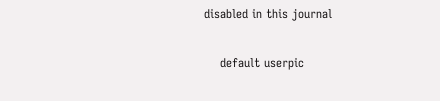disabled in this journal

    default userpic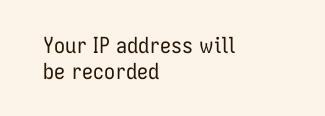Your IP address will be recorded